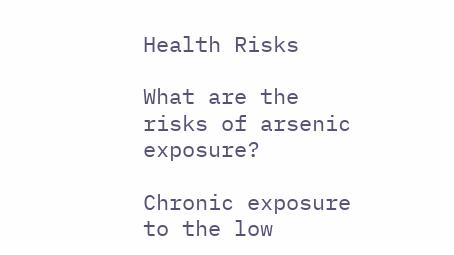Health Risks

What are the risks of arsenic exposure?

Chronic exposure to the low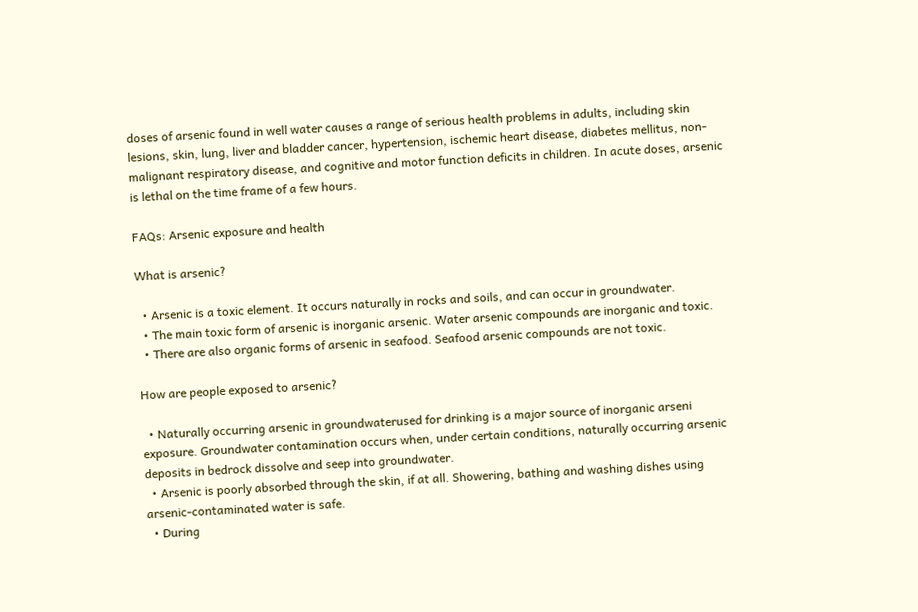doses of arsenic found in well water causes a range of serious health problems in adults, including skin lesions, skin, lung, liver and bladder cancer, hypertension, ischemic heart disease, diabetes mellitus, non-malignant respiratory disease, and cognitive and motor function deficits in children. In acute doses, arsenic is lethal on the time frame of a few hours.

FAQs: Arsenic exposure and health

What is arsenic?

  • Arsenic is a toxic element. It occurs naturally in rocks and soils, and can occur in groundwater.
  • The main toxic form of arsenic is inorganic arsenic. Water arsenic compounds are inorganic and toxic.
  • There are also organic forms of arsenic in seafood. Seafood arsenic compounds are not toxic.

How are people exposed to arsenic?

  • Naturally occurring arsenic in groundwaterused for drinking is a major source of inorganic arseni exposure. Groundwater contamination occurs when, under certain conditions, naturally occurring arsenic deposits in bedrock dissolve and seep into groundwater.
  • Arsenic is poorly absorbed through the skin, if at all. Showering, bathing and washing dishes using arsenic-contaminated water is safe.
  • During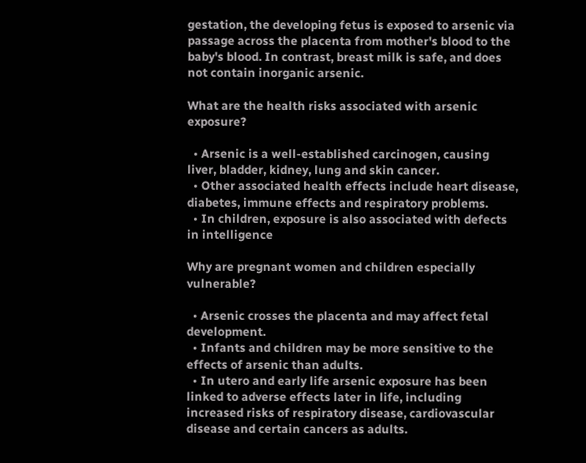gestation, the developing fetus is exposed to arsenic via passage across the placenta from mother's blood to the baby's blood. In contrast, breast milk is safe, and does not contain inorganic arsenic.

What are the health risks associated with arsenic exposure?

  • Arsenic is a well-established carcinogen, causing liver, bladder, kidney, lung and skin cancer.
  • Other associated health effects include heart disease, diabetes, immune effects and respiratory problems.
  • In children, exposure is also associated with defects in intelligence

Why are pregnant women and children especially vulnerable?

  • Arsenic crosses the placenta and may affect fetal development.
  • Infants and children may be more sensitive to the effects of arsenic than adults.
  • In utero and early life arsenic exposure has been linked to adverse effects later in life, including increased risks of respiratory disease, cardiovascular disease and certain cancers as adults.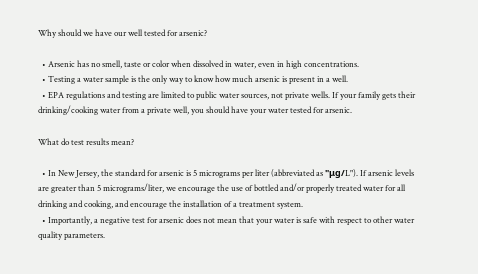Why should we have our well tested for arsenic?

  • Arsenic has no smell, taste or color when dissolved in water, even in high concentrations.
  • Testing a water sample is the only way to know how much arsenic is present in a well.
  • EPA regulations and testing are limited to public water sources, not private wells. If your family gets their drinking/cooking water from a private well, you should have your water tested for arsenic.

What do test results mean?

  • In New Jersey, the standard for arsenic is 5 micrograms per liter (abbreviated as "μg/L"). If arsenic levels are greater than 5 micrograms/liter, we encourage the use of bottled and/or properly treated water for all drinking and cooking, and encourage the installation of a treatment system.
  • Importantly, a negative test for arsenic does not mean that your water is safe with respect to other water quality parameters.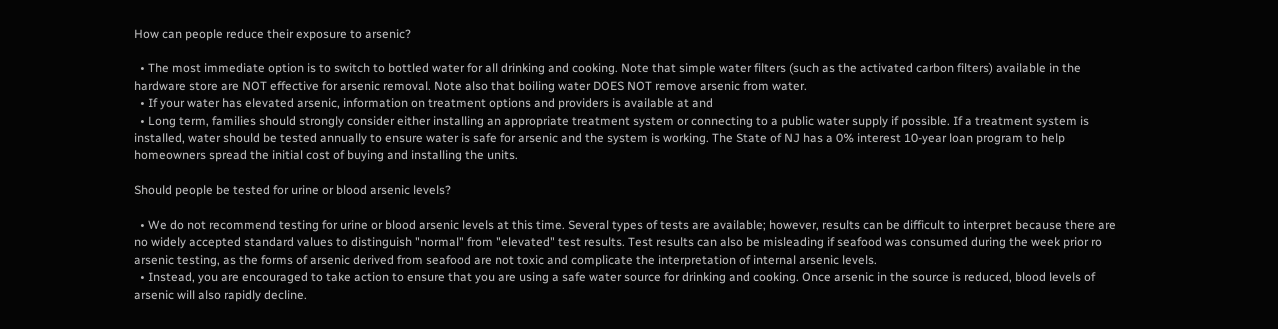How can people reduce their exposure to arsenic?

  • The most immediate option is to switch to bottled water for all drinking and cooking. Note that simple water filters (such as the activated carbon filters) available in the hardware store are NOT effective for arsenic removal. Note also that boiling water DOES NOT remove arsenic from water.
  • If your water has elevated arsenic, information on treatment options and providers is available at and
  • Long term, families should strongly consider either installing an appropriate treatment system or connecting to a public water supply if possible. If a treatment system is installed, water should be tested annually to ensure water is safe for arsenic and the system is working. The State of NJ has a 0% interest 10-year loan program to help homeowners spread the initial cost of buying and installing the units.

Should people be tested for urine or blood arsenic levels?

  • We do not recommend testing for urine or blood arsenic levels at this time. Several types of tests are available; however, results can be difficult to interpret because there are no widely accepted standard values to distinguish "normal" from "elevated" test results. Test results can also be misleading if seafood was consumed during the week prior ro arsenic testing, as the forms of arsenic derived from seafood are not toxic and complicate the interpretation of internal arsenic levels.
  • Instead, you are encouraged to take action to ensure that you are using a safe water source for drinking and cooking. Once arsenic in the source is reduced, blood levels of arsenic will also rapidly decline.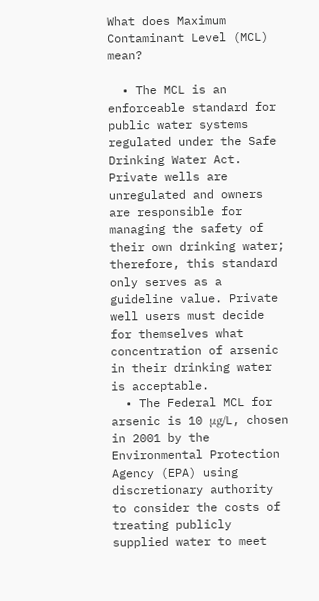What does Maximum Contaminant Level (MCL) mean?

  • The MCL is an enforceable standard for public water systems regulated under the Safe Drinking Water Act. Private wells are unregulated and owners are responsible for managing the safety of their own drinking water; therefore, this standard only serves as a guideline value. Private well users must decide for themselves what concentration of arsenic in their drinking water is acceptable.
  • The Federal MCL for arsenic is 10 μg/L, chosen in 2001 by the Environmental Protection Agency (EPA) using discretionary authority to consider the costs of treating publicly supplied water to meet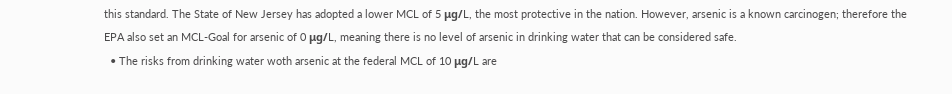this standard. The State of New Jersey has adopted a lower MCL of 5 μg/L, the most protective in the nation. However, arsenic is a known carcinogen; therefore the EPA also set an MCL-Goal for arsenic of 0 μg/L, meaning there is no level of arsenic in drinking water that can be considered safe.
  • The risks from drinking water woth arsenic at the federal MCL of 10 μg/L are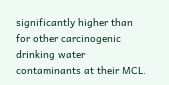significantly higher than for other carcinogenic drinking water contaminants at their MCL.